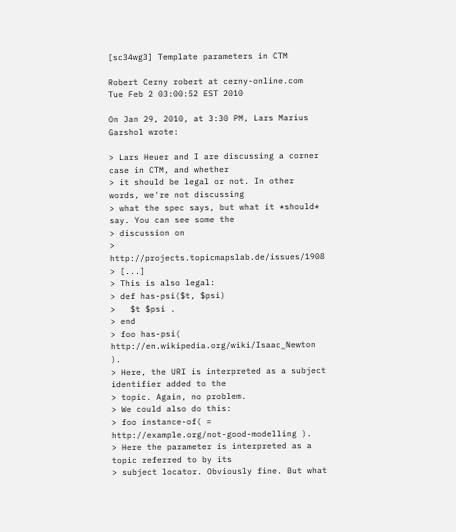[sc34wg3] Template parameters in CTM

Robert Cerny robert at cerny-online.com
Tue Feb 2 03:00:52 EST 2010

On Jan 29, 2010, at 3:30 PM, Lars Marius Garshol wrote:

> Lars Heuer and I are discussing a corner case in CTM, and whether
> it should be legal or not. In other words, we're not discussing
> what the spec says, but what it *should* say. You can see some the
> discussion on
>   http://projects.topicmapslab.de/issues/1908
> [...]
> This is also legal:
> def has-psi($t, $psi)
>   $t $psi .
> end
> foo has-psi( http://en.wikipedia.org/wiki/Isaac_Newton ).
> Here, the URI is interpreted as a subject identifier added to the
> topic. Again, no problem.
> We could also do this:
> foo instance-of( = http://example.org/not-good-modelling ).
> Here the parameter is interpreted as a topic referred to by its
> subject locator. Obviously fine. But what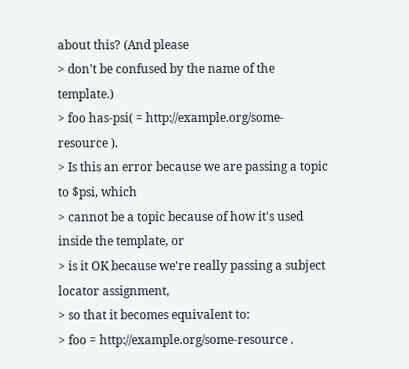about this? (And please
> don't be confused by the name of the template.)
> foo has-psi( = http://example.org/some-resource ).
> Is this an error because we are passing a topic to $psi, which
> cannot be a topic because of how it's used inside the template, or
> is it OK because we're really passing a subject locator assignment,
> so that it becomes equivalent to:
> foo = http://example.org/some-resource .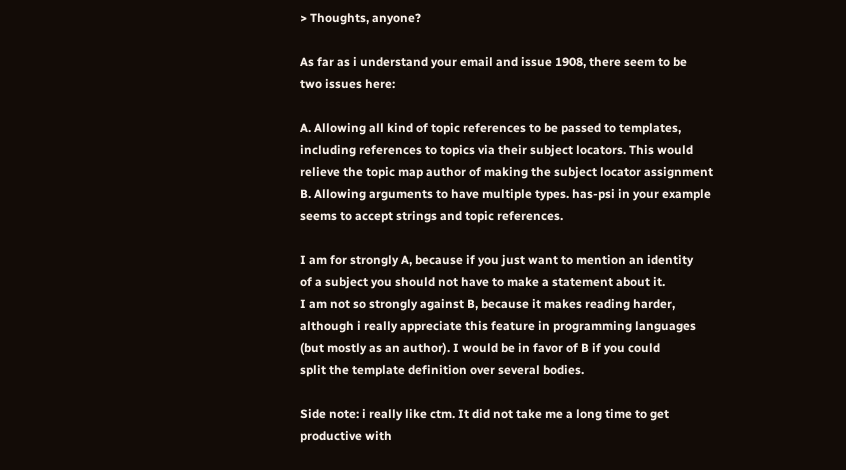> Thoughts, anyone?

As far as i understand your email and issue 1908, there seem to be
two issues here:

A. Allowing all kind of topic references to be passed to templates,
including references to topics via their subject locators. This would
relieve the topic map author of making the subject locator assignment
B. Allowing arguments to have multiple types. has-psi in your example
seems to accept strings and topic references.

I am for strongly A, because if you just want to mention an identity
of a subject you should not have to make a statement about it.
I am not so strongly against B, because it makes reading harder,
although i really appreciate this feature in programming languages
(but mostly as an author). I would be in favor of B if you could
split the template definition over several bodies.

Side note: i really like ctm. It did not take me a long time to get
productive with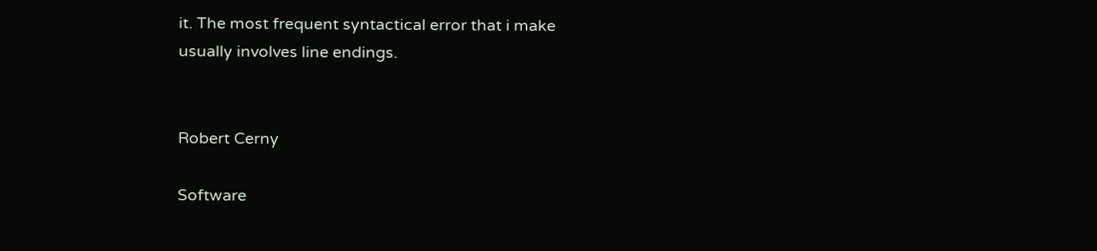it. The most frequent syntactical error that i make
usually involves line endings.


Robert Cerny

Software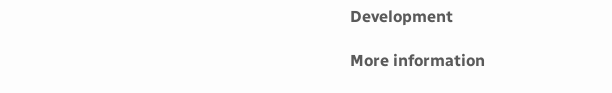Development

More information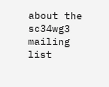about the sc34wg3 mailing list